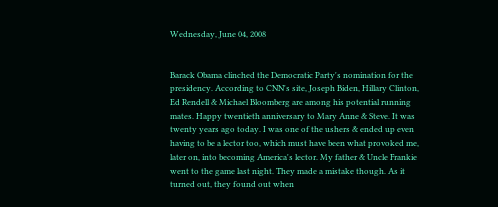Wednesday, June 04, 2008


Barack Obama clinched the Democratic Party's nomination for the presidency. According to CNN's site, Joseph Biden, Hillary Clinton, Ed Rendell & Michael Bloomberg are among his potential running mates. Happy twentieth anniversary to Mary Anne & Steve. It was twenty years ago today. I was one of the ushers & ended up even having to be a lector too, which must have been what provoked me, later on, into becoming America's lector. My father & Uncle Frankie went to the game last night. They made a mistake though. As it turned out, they found out when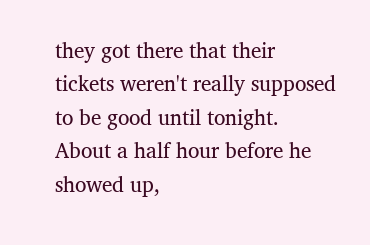they got there that their tickets weren't really supposed to be good until tonight. About a half hour before he showed up,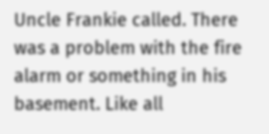Uncle Frankie called. There was a problem with the fire alarm or something in his basement. Like all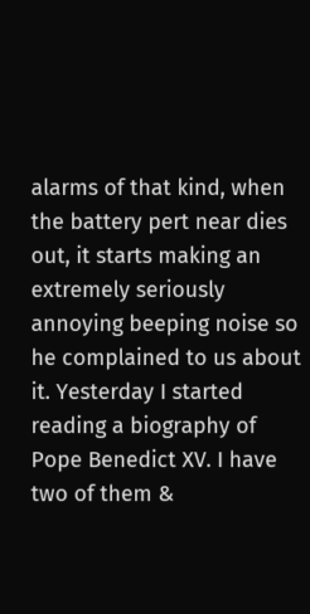alarms of that kind, when the battery pert near dies out, it starts making an extremely seriously annoying beeping noise so he complained to us about it. Yesterday I started reading a biography of Pope Benedict XV. I have two of them &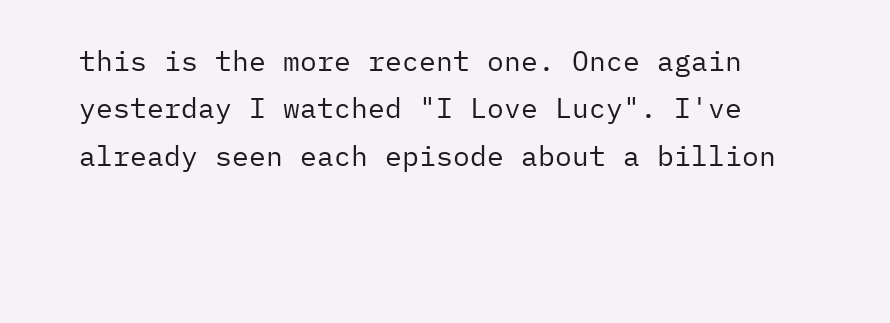this is the more recent one. Once again yesterday I watched "I Love Lucy". I've already seen each episode about a billion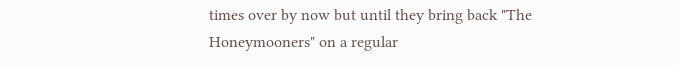times over by now but until they bring back "The Honeymooners" on a regular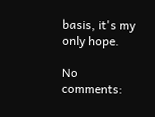basis, it's my only hope.

No comments: